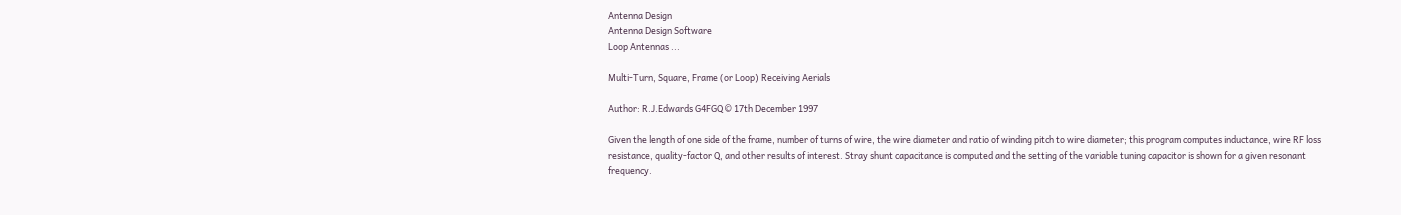Antenna Design
Antenna Design Software
Loop Antennas ...

Multi-Turn, Square, Frame (or Loop) Receiving Aerials

Author: R.J.Edwards G4FGQ © 17th December 1997

Given the length of one side of the frame, number of turns of wire, the wire diameter and ratio of winding pitch to wire diameter; this program computes inductance, wire RF loss resistance, quality-factor Q, and other results of interest. Stray shunt capacitance is computed and the setting of the variable tuning capacitor is shown for a given resonant frequency.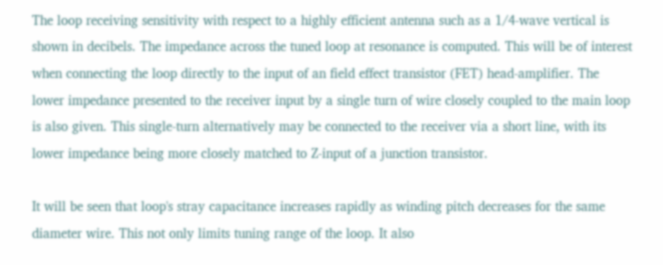The loop receiving sensitivity with respect to a highly efficient antenna such as a 1/4-wave vertical is shown in decibels. The impedance across the tuned loop at resonance is computed. This will be of interest when connecting the loop directly to the input of an field effect transistor (FET) head-amplifier. The lower impedance presented to the receiver input by a single turn of wire closely coupled to the main loop is also given. This single-turn alternatively may be connected to the receiver via a short line, with its lower impedance being more closely matched to Z-input of a junction transistor.

It will be seen that loop's stray capacitance increases rapidly as winding pitch decreases for the same diameter wire. This not only limits tuning range of the loop. It also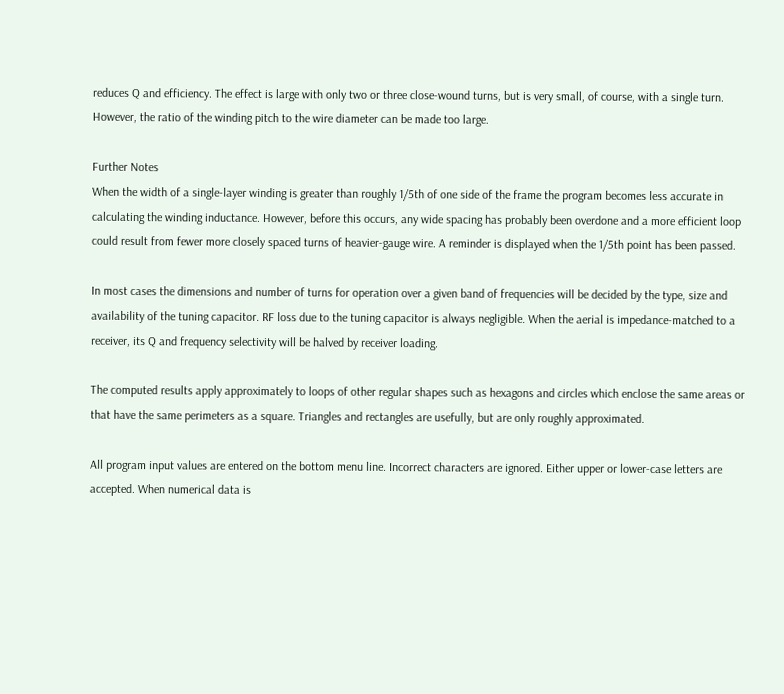reduces Q and efficiency. The effect is large with only two or three close-wound turns, but is very small, of course, with a single turn. However, the ratio of the winding pitch to the wire diameter can be made too large.

Further Notes
When the width of a single-layer winding is greater than roughly 1/5th of one side of the frame the program becomes less accurate in calculating the winding inductance. However, before this occurs, any wide spacing has probably been overdone and a more efficient loop could result from fewer more closely spaced turns of heavier-gauge wire. A reminder is displayed when the 1/5th point has been passed.

In most cases the dimensions and number of turns for operation over a given band of frequencies will be decided by the type, size and availability of the tuning capacitor. RF loss due to the tuning capacitor is always negligible. When the aerial is impedance-matched to a receiver, its Q and frequency selectivity will be halved by receiver loading.

The computed results apply approximately to loops of other regular shapes such as hexagons and circles which enclose the same areas or that have the same perimeters as a square. Triangles and rectangles are usefully, but are only roughly approximated.

All program input values are entered on the bottom menu line. Incorrect characters are ignored. Either upper or lower-case letters are accepted. When numerical data is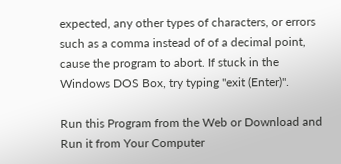expected, any other types of characters, or errors such as a comma instead of of a decimal point, cause the program to abort. If stuck in the Windows DOS Box, try typing "exit (Enter)".

Run this Program from the Web or Download and Run it from Your Computer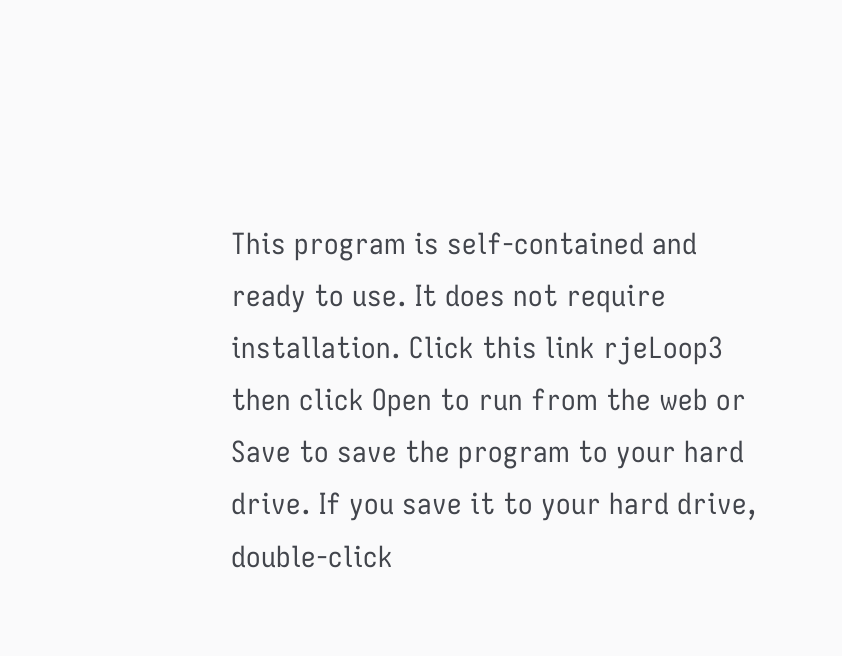This program is self-contained and ready to use. It does not require installation. Click this link rjeLoop3 then click Open to run from the web or Save to save the program to your hard drive. If you save it to your hard drive, double-click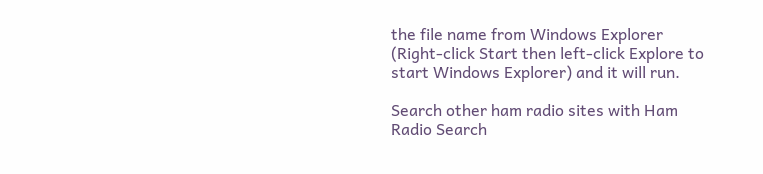the file name from Windows Explorer (Right-click Start then left-click Explore to start Windows Explorer) and it will run.

Search other ham radio sites with Ham Radio Search